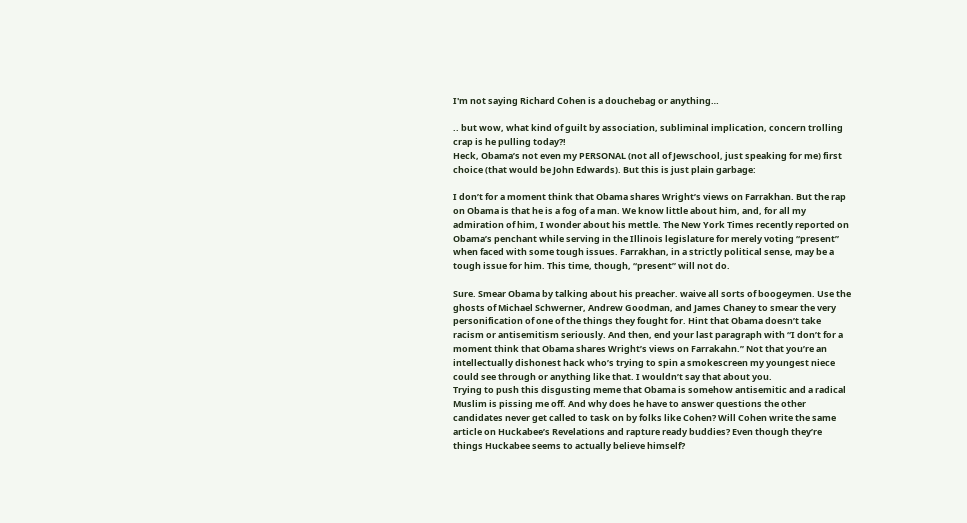I'm not saying Richard Cohen is a douchebag or anything…

.. but wow, what kind of guilt by association, subliminal implication, concern trolling crap is he pulling today?!
Heck, Obama’s not even my PERSONAL (not all of Jewschool, just speaking for me) first choice (that would be John Edwards). But this is just plain garbage:

I don’t for a moment think that Obama shares Wright’s views on Farrakhan. But the rap on Obama is that he is a fog of a man. We know little about him, and, for all my admiration of him, I wonder about his mettle. The New York Times recently reported on Obama’s penchant while serving in the Illinois legislature for merely voting “present” when faced with some tough issues. Farrakhan, in a strictly political sense, may be a tough issue for him. This time, though, “present” will not do.

Sure. Smear Obama by talking about his preacher. waive all sorts of boogeymen. Use the ghosts of Michael Schwerner, Andrew Goodman, and James Chaney to smear the very personification of one of the things they fought for. Hint that Obama doesn’t take racism or antisemitism seriously. And then, end your last paragraph with “I don’t for a moment think that Obama shares Wright’s views on Farrakahn.” Not that you’re an intellectually dishonest hack who’s trying to spin a smokescreen my youngest niece could see through or anything like that. I wouldn’t say that about you.
Trying to push this disgusting meme that Obama is somehow antisemitic and a radical Muslim is pissing me off. And why does he have to answer questions the other candidates never get called to task on by folks like Cohen? Will Cohen write the same article on Huckabee’s Revelations and rapture ready buddies? Even though they’re things Huckabee seems to actually believe himself?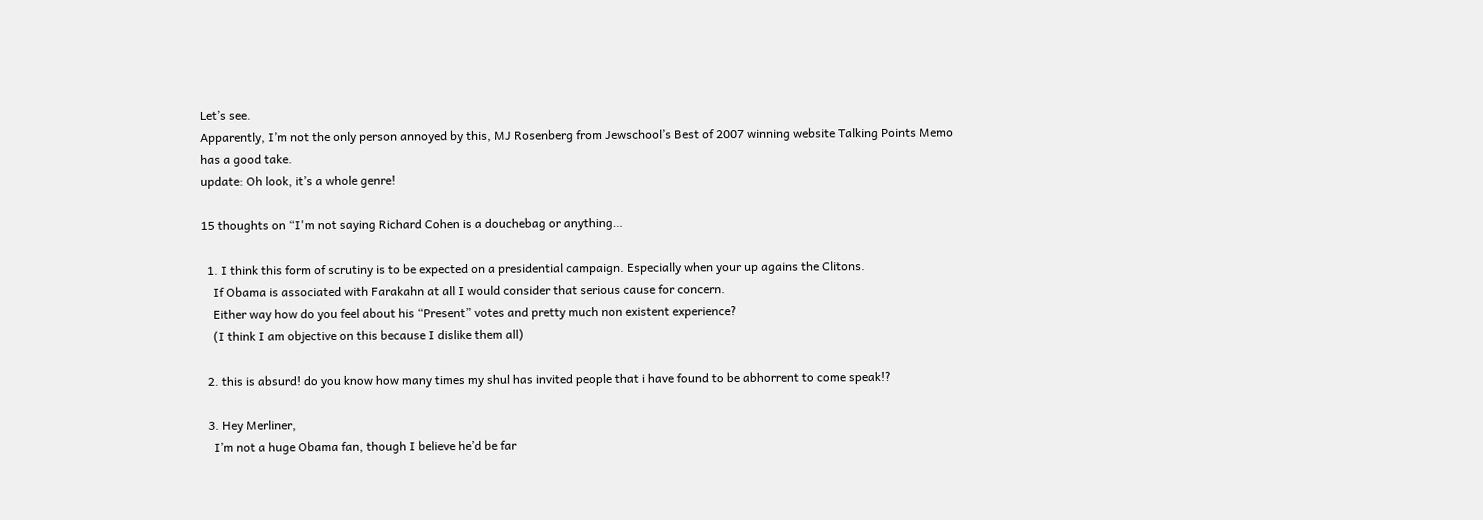Let’s see.
Apparently, I’m not the only person annoyed by this, MJ Rosenberg from Jewschool’s Best of 2007 winning website Talking Points Memo has a good take.
update: Oh look, it’s a whole genre!

15 thoughts on “I'm not saying Richard Cohen is a douchebag or anything…

  1. I think this form of scrutiny is to be expected on a presidential campaign. Especially when your up agains the Clitons.
    If Obama is associated with Farakahn at all I would consider that serious cause for concern.
    Either way how do you feel about his “Present” votes and pretty much non existent experience?
    (I think I am objective on this because I dislike them all)

  2. this is absurd! do you know how many times my shul has invited people that i have found to be abhorrent to come speak!?

  3. Hey Merliner,
    I’m not a huge Obama fan, though I believe he’d be far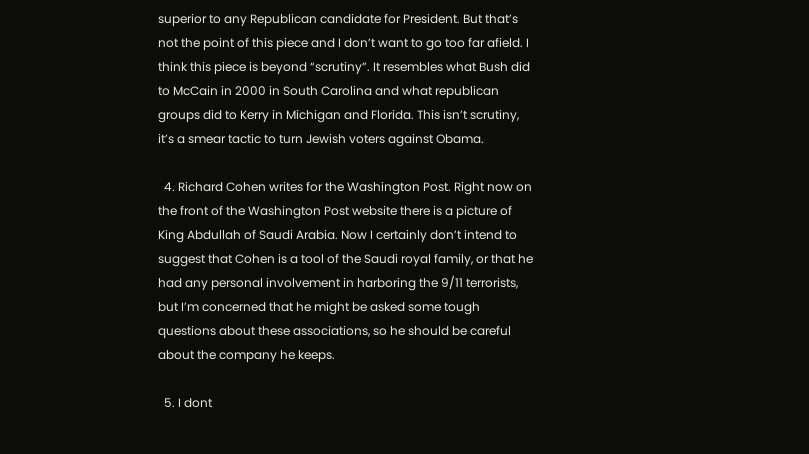superior to any Republican candidate for President. But that’s not the point of this piece and I don’t want to go too far afield. I think this piece is beyond “scrutiny”. It resembles what Bush did to McCain in 2000 in South Carolina and what republican groups did to Kerry in Michigan and Florida. This isn’t scrutiny, it’s a smear tactic to turn Jewish voters against Obama.

  4. Richard Cohen writes for the Washington Post. Right now on the front of the Washington Post website there is a picture of King Abdullah of Saudi Arabia. Now I certainly don’t intend to suggest that Cohen is a tool of the Saudi royal family, or that he had any personal involvement in harboring the 9/11 terrorists, but I’m concerned that he might be asked some tough questions about these associations, so he should be careful about the company he keeps.

  5. I dont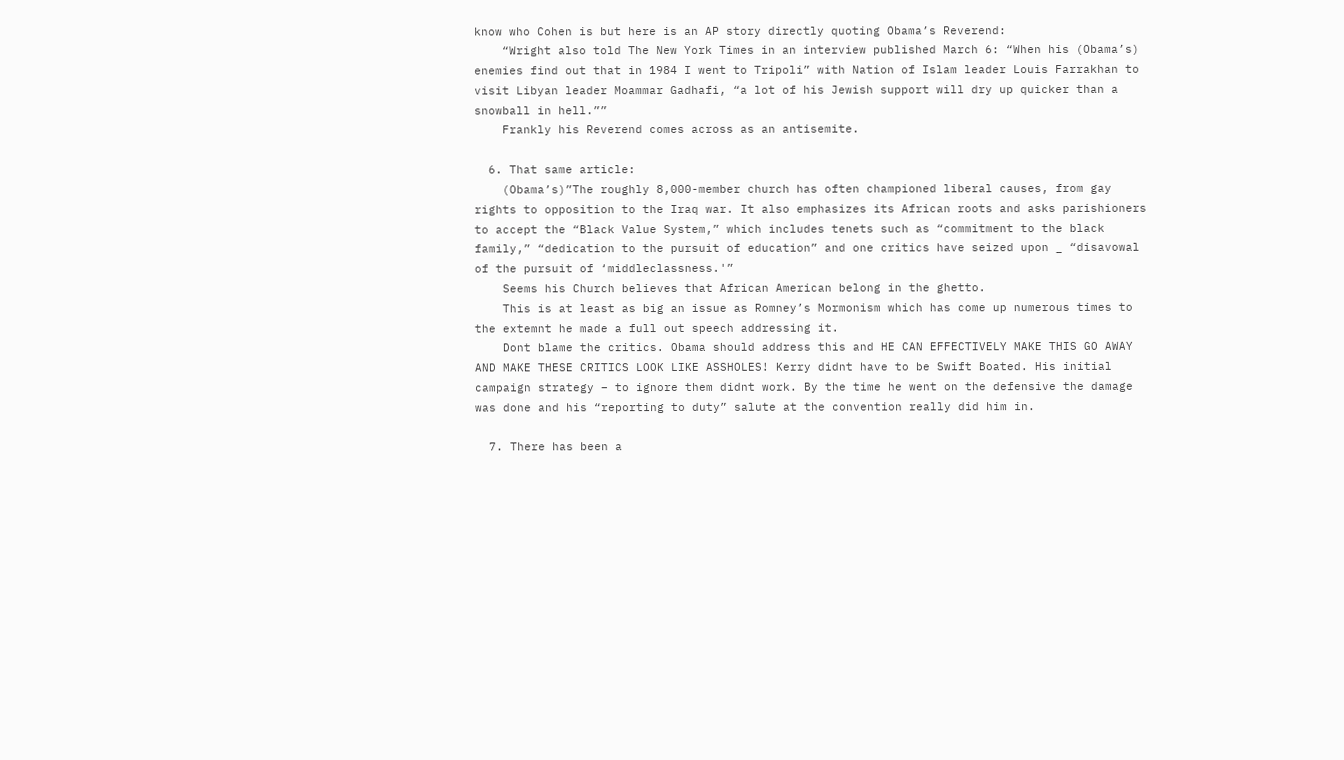know who Cohen is but here is an AP story directly quoting Obama’s Reverend:
    “Wright also told The New York Times in an interview published March 6: “When his (Obama’s) enemies find out that in 1984 I went to Tripoli” with Nation of Islam leader Louis Farrakhan to visit Libyan leader Moammar Gadhafi, “a lot of his Jewish support will dry up quicker than a snowball in hell.””
    Frankly his Reverend comes across as an antisemite.

  6. That same article:
    (Obama’s)”The roughly 8,000-member church has often championed liberal causes, from gay rights to opposition to the Iraq war. It also emphasizes its African roots and asks parishioners to accept the “Black Value System,” which includes tenets such as “commitment to the black family,” “dedication to the pursuit of education” and one critics have seized upon _ “disavowal of the pursuit of ‘middleclassness.'”
    Seems his Church believes that African American belong in the ghetto.
    This is at least as big an issue as Romney’s Mormonism which has come up numerous times to the extemnt he made a full out speech addressing it.
    Dont blame the critics. Obama should address this and HE CAN EFFECTIVELY MAKE THIS GO AWAY AND MAKE THESE CRITICS LOOK LIKE ASSHOLES! Kerry didnt have to be Swift Boated. His initial campaign strategy – to ignore them didnt work. By the time he went on the defensive the damage was done and his “reporting to duty” salute at the convention really did him in.

  7. There has been a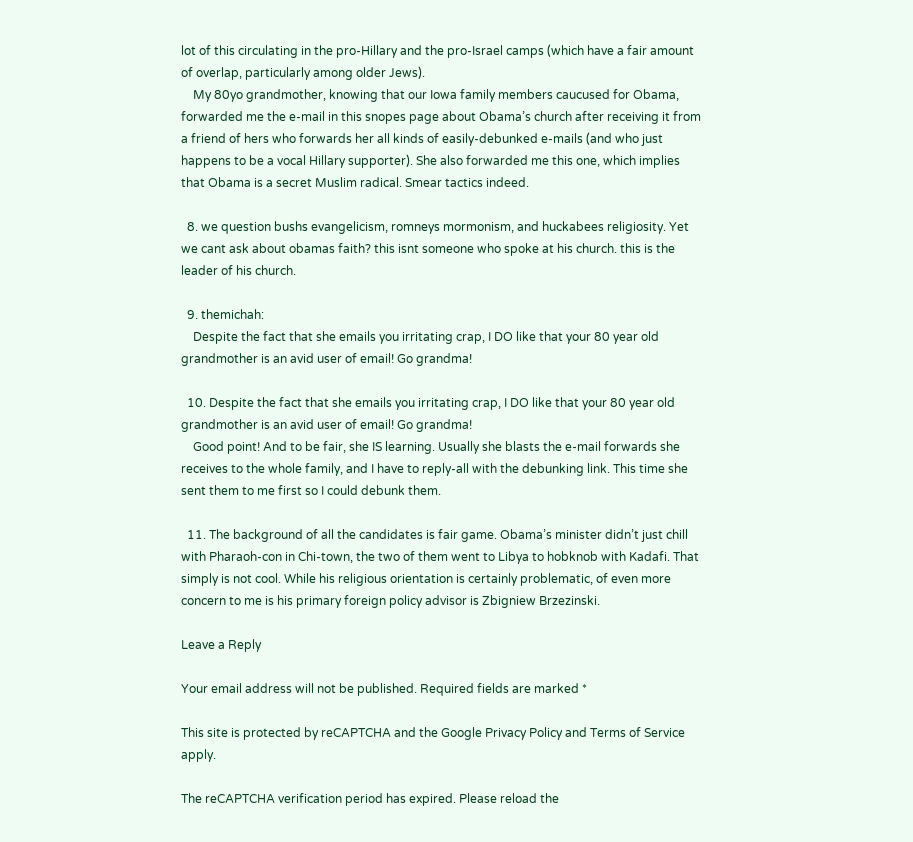lot of this circulating in the pro-Hillary and the pro-Israel camps (which have a fair amount of overlap, particularly among older Jews).
    My 80yo grandmother, knowing that our Iowa family members caucused for Obama, forwarded me the e-mail in this snopes page about Obama’s church after receiving it from a friend of hers who forwards her all kinds of easily-debunked e-mails (and who just happens to be a vocal Hillary supporter). She also forwarded me this one, which implies that Obama is a secret Muslim radical. Smear tactics indeed.

  8. we question bushs evangelicism, romneys mormonism, and huckabees religiosity. Yet we cant ask about obamas faith? this isnt someone who spoke at his church. this is the leader of his church.

  9. themichah:
    Despite the fact that she emails you irritating crap, I DO like that your 80 year old grandmother is an avid user of email! Go grandma!

  10. Despite the fact that she emails you irritating crap, I DO like that your 80 year old grandmother is an avid user of email! Go grandma!
    Good point! And to be fair, she IS learning. Usually she blasts the e-mail forwards she receives to the whole family, and I have to reply-all with the debunking link. This time she sent them to me first so I could debunk them.

  11. The background of all the candidates is fair game. Obama’s minister didn’t just chill with Pharaoh-con in Chi-town, the two of them went to Libya to hobknob with Kadafi. That simply is not cool. While his religious orientation is certainly problematic, of even more concern to me is his primary foreign policy advisor is Zbigniew Brzezinski.

Leave a Reply

Your email address will not be published. Required fields are marked *

This site is protected by reCAPTCHA and the Google Privacy Policy and Terms of Service apply.

The reCAPTCHA verification period has expired. Please reload the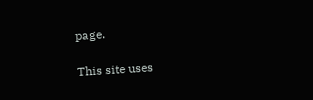page.

This site uses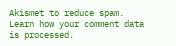Akismet to reduce spam. Learn how your comment data is processed.